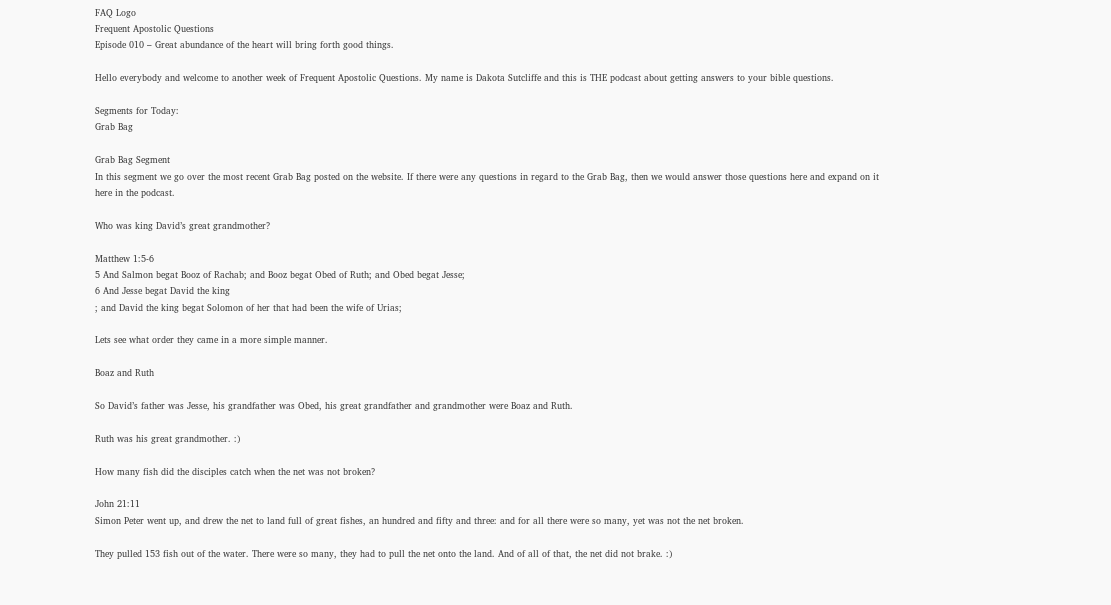FAQ Logo
Frequent Apostolic Questions
Episode 010 – Great abundance of the heart will bring forth good things.

Hello everybody and welcome to another week of Frequent Apostolic Questions. My name is Dakota Sutcliffe and this is THE podcast about getting answers to your bible questions.

Segments for Today:
Grab Bag

Grab Bag Segment
In this segment we go over the most recent Grab Bag posted on the website. If there were any questions in regard to the Grab Bag, then we would answer those questions here and expand on it here in the podcast.

Who was king David’s great grandmother?

Matthew 1:5-6
5 And Salmon begat Booz of Rachab; and Booz begat Obed of Ruth; and Obed begat Jesse;
6 And Jesse begat David the king
; and David the king begat Solomon of her that had been the wife of Urias;

Lets see what order they came in a more simple manner.

Boaz and Ruth

So David’s father was Jesse, his grandfather was Obed, his great grandfather and grandmother were Boaz and Ruth.

Ruth was his great grandmother. :)

How many fish did the disciples catch when the net was not broken?

John 21:11
Simon Peter went up, and drew the net to land full of great fishes, an hundred and fifty and three: and for all there were so many, yet was not the net broken.

They pulled 153 fish out of the water. There were so many, they had to pull the net onto the land. And of all of that, the net did not brake. :)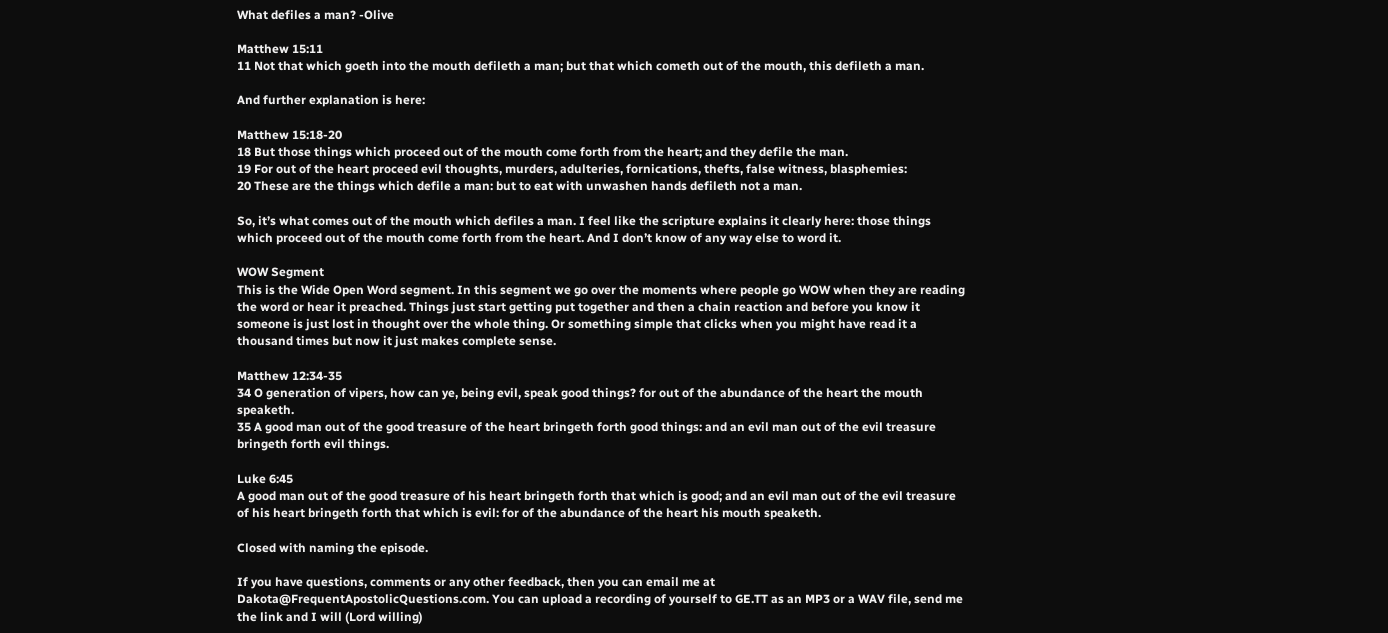What defiles a man? -Olive

Matthew 15:11
11 Not that which goeth into the mouth defileth a man; but that which cometh out of the mouth, this defileth a man.

And further explanation is here:

Matthew 15:18-20
18 But those things which proceed out of the mouth come forth from the heart; and they defile the man.
19 For out of the heart proceed evil thoughts, murders, adulteries, fornications, thefts, false witness, blasphemies:
20 These are the things which defile a man: but to eat with unwashen hands defileth not a man.

So, it’s what comes out of the mouth which defiles a man. I feel like the scripture explains it clearly here: those things which proceed out of the mouth come forth from the heart. And I don’t know of any way else to word it.

WOW Segment
This is the Wide Open Word segment. In this segment we go over the moments where people go WOW when they are reading the word or hear it preached. Things just start getting put together and then a chain reaction and before you know it someone is just lost in thought over the whole thing. Or something simple that clicks when you might have read it a thousand times but now it just makes complete sense.

Matthew 12:34-35
34 O generation of vipers, how can ye, being evil, speak good things? for out of the abundance of the heart the mouth speaketh.
35 A good man out of the good treasure of the heart bringeth forth good things: and an evil man out of the evil treasure bringeth forth evil things.

Luke 6:45
A good man out of the good treasure of his heart bringeth forth that which is good; and an evil man out of the evil treasure of his heart bringeth forth that which is evil: for of the abundance of the heart his mouth speaketh.

Closed with naming the episode.

If you have questions, comments or any other feedback, then you can email me at Dakota@FrequentApostolicQuestions.com. You can upload a recording of yourself to GE.TT as an MP3 or a WAV file, send me the link and I will (Lord willing)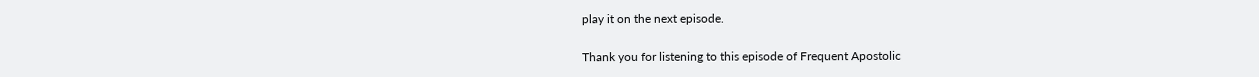play it on the next episode.

Thank you for listening to this episode of Frequent Apostolic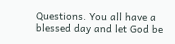Questions. You all have a blessed day and let God be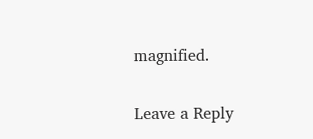magnified.

Leave a Reply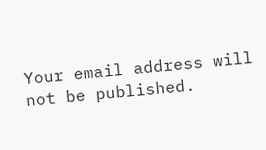Your email address will not be published.